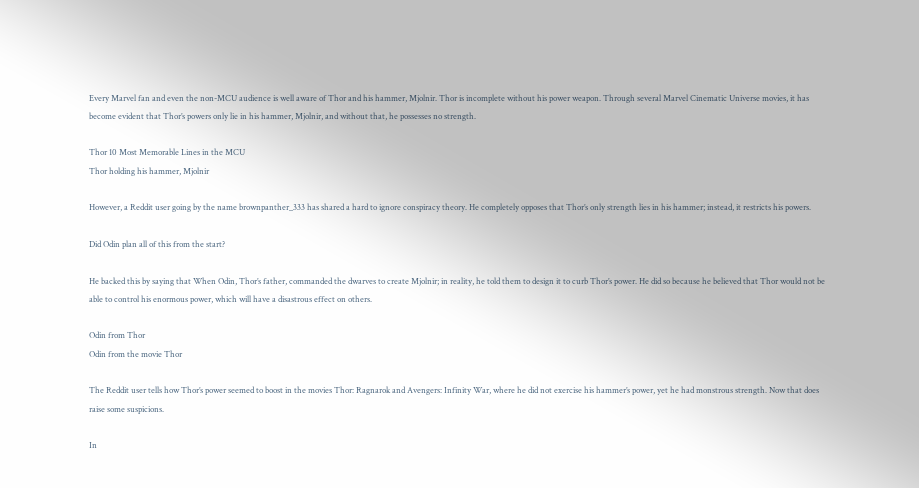Every Marvel fan and even the non-MCU audience is well aware of Thor and his hammer, Mjolnir. Thor is incomplete without his power weapon. Through several Marvel Cinematic Universe movies, it has become evident that Thor’s powers only lie in his hammer, Mjolnir, and without that, he possesses no strength.

Thor 10 Most Memorable Lines in the MCU
Thor holding his hammer, Mjolnir

However, a Reddit user going by the name brownpanther_333 has shared a hard to ignore conspiracy theory. He completely opposes that Thor’s only strength lies in his hammer; instead, it restricts his powers.

Did Odin plan all of this from the start?

He backed this by saying that When Odin, Thor’s father, commanded the dwarves to create Mjolnir; in reality, he told them to design it to curb Thor’s power. He did so because he believed that Thor would not be able to control his enormous power, which will have a disastrous effect on others.

Odin from Thor
Odin from the movie Thor

The Reddit user tells how Thor’s power seemed to boost in the movies Thor: Ragnarok and Avengers: Infinity War, where he did not exercise his hammer’s power, yet he had monstrous strength. Now that does raise some suspicions.

In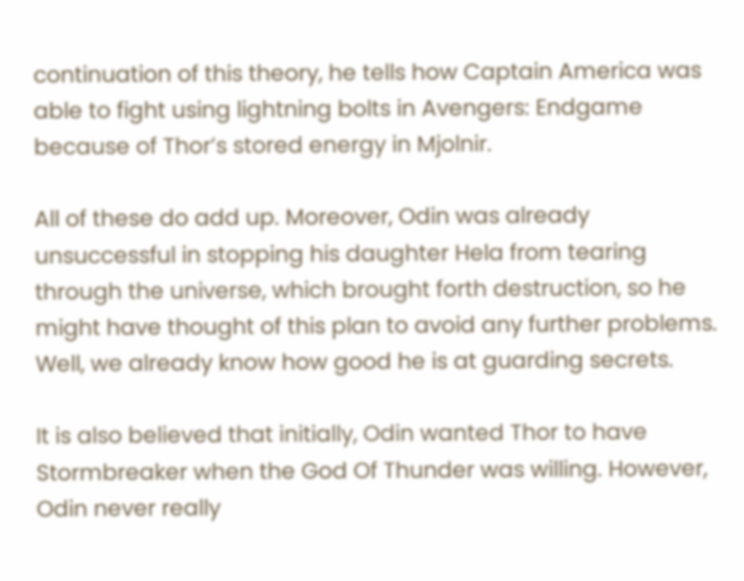continuation of this theory, he tells how Captain America was able to fight using lightning bolts in Avengers: Endgame because of Thor’s stored energy in Mjolnir.

All of these do add up. Moreover, Odin was already unsuccessful in stopping his daughter Hela from tearing through the universe, which brought forth destruction, so he might have thought of this plan to avoid any further problems. Well, we already know how good he is at guarding secrets.

It is also believed that initially, Odin wanted Thor to have Stormbreaker when the God Of Thunder was willing. However, Odin never really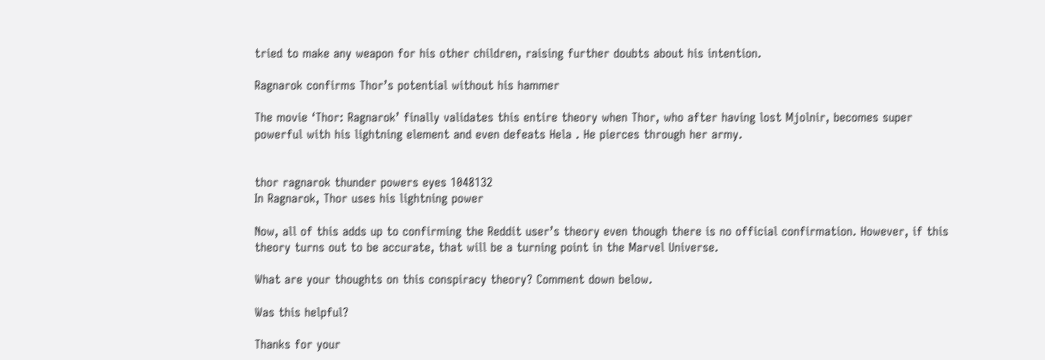tried to make any weapon for his other children, raising further doubts about his intention.

Ragnarok confirms Thor’s potential without his hammer

The movie ‘Thor: Ragnarok’ finally validates this entire theory when Thor, who after having lost Mjolnir, becomes super powerful with his lightning element and even defeats Hela . He pierces through her army.


thor ragnarok thunder powers eyes 1048132
In Ragnarok, Thor uses his lightning power

Now, all of this adds up to confirming the Reddit user’s theory even though there is no official confirmation. However, if this theory turns out to be accurate, that will be a turning point in the Marvel Universe.

What are your thoughts on this conspiracy theory? Comment down below.

Was this helpful?

Thanks for your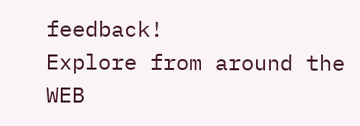feedback!
Explore from around the WEB